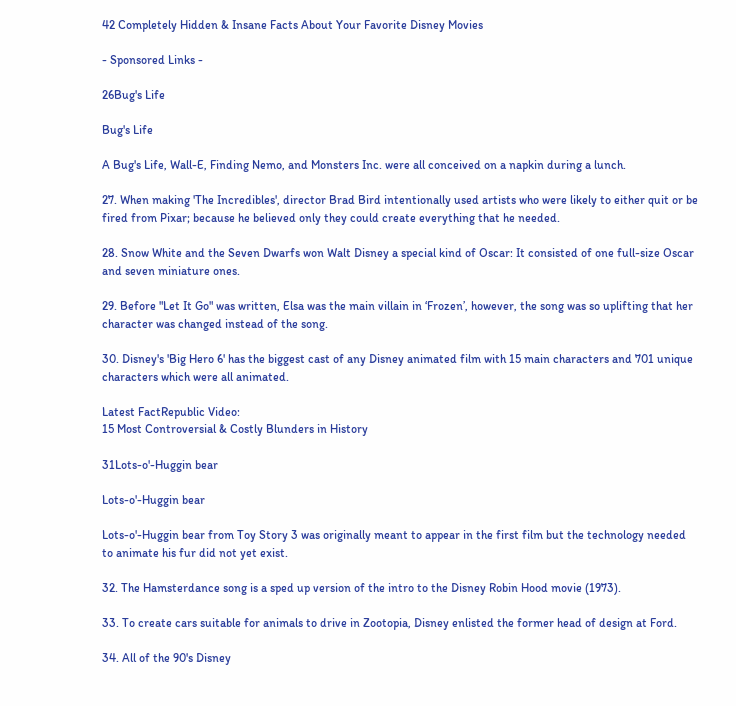42 Completely Hidden & Insane Facts About Your Favorite Disney Movies

- Sponsored Links -

26Bug's Life

Bug's Life

A Bug's Life, Wall-E, Finding Nemo, and Monsters Inc. were all conceived on a napkin during a lunch.

27. When making 'The Incredibles', director Brad Bird intentionally used artists who were likely to either quit or be fired from Pixar; because he believed only they could create everything that he needed.

28. Snow White and the Seven Dwarfs won Walt Disney a special kind of Oscar: It consisted of one full-size Oscar and seven miniature ones.

29. Before "Let It Go" was written, Elsa was the main villain in ‘Frozen’, however, the song was so uplifting that her character was changed instead of the song.

30. Disney's 'Big Hero 6' has the biggest cast of any Disney animated film with 15 main characters and 701 unique characters which were all animated.

Latest FactRepublic Video:
15 Most Controversial & Costly Blunders in History

31Lots-o'-Huggin bear

Lots-o'-Huggin bear

Lots-o'-Huggin bear from Toy Story 3 was originally meant to appear in the first film but the technology needed to animate his fur did not yet exist.

32. The Hamsterdance song is a sped up version of the intro to the Disney Robin Hood movie (1973).

33. To create cars suitable for animals to drive in Zootopia, Disney enlisted the former head of design at Ford.

34. All of the 90's Disney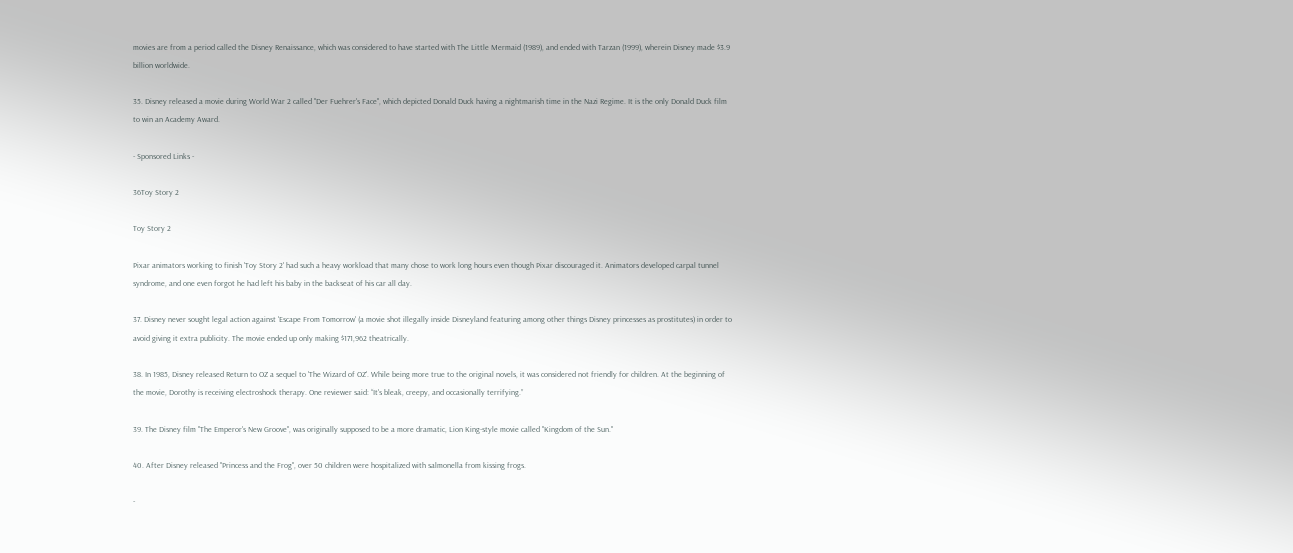movies are from a period called the Disney Renaissance, which was considered to have started with The Little Mermaid (1989), and ended with Tarzan (1999), wherein Disney made $3.9 billion worldwide.

35. Disney released a movie during World War 2 called "Der Fuehrer's Face", which depicted Donald Duck having a nightmarish time in the Nazi Regime. It is the only Donald Duck film to win an Academy Award.

- Sponsored Links -

36Toy Story 2

Toy Story 2

Pixar animators working to finish 'Toy Story 2' had such a heavy workload that many chose to work long hours even though Pixar discouraged it. Animators developed carpal tunnel syndrome, and one even forgot he had left his baby in the backseat of his car all day.

37. Disney never sought legal action against 'Escape From Tomorrow' (a movie shot illegally inside Disneyland featuring among other things Disney princesses as prostitutes) in order to avoid giving it extra publicity. The movie ended up only making $171,962 theatrically.

38. In 1985, Disney released Return to OZ a sequel to 'The Wizard of OZ'. While being more true to the original novels, it was considered not friendly for children. At the beginning of the movie, Dorothy is receiving electroshock therapy. One reviewer said: “It's bleak, creepy, and occasionally terrifying.”

39. The Disney film "The Emperor's New Groove", was originally supposed to be a more dramatic, Lion King-style movie called "Kingdom of the Sun."

40. After Disney released "Princess and the Frog", over 50 children were hospitalized with salmonella from kissing frogs.

-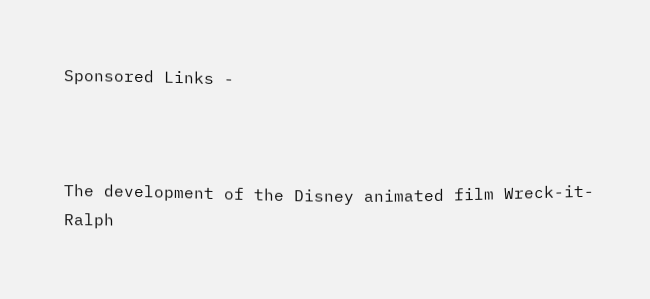Sponsored Links -



The development of the Disney animated film Wreck-it-Ralph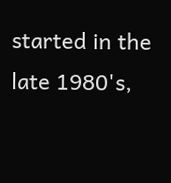started in the late 1980's,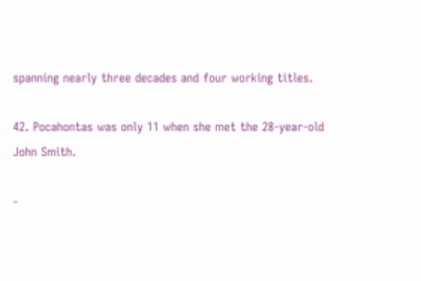spanning nearly three decades and four working titles.

42. Pocahontas was only 11 when she met the 28-year-old John Smith.

-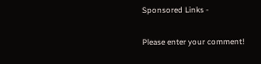Sponsored Links -


Please enter your comment!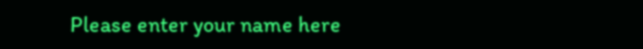Please enter your name here